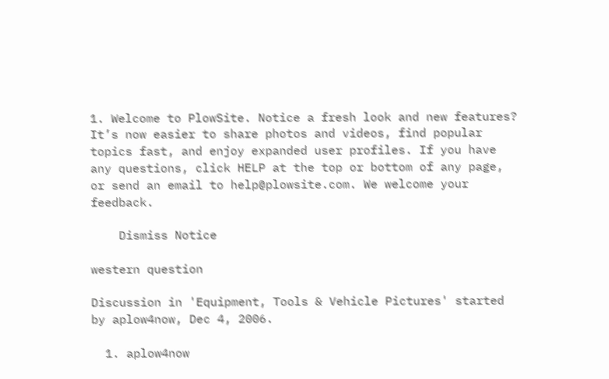1. Welcome to PlowSite. Notice a fresh look and new features? It’s now easier to share photos and videos, find popular topics fast, and enjoy expanded user profiles. If you have any questions, click HELP at the top or bottom of any page, or send an email to help@plowsite.com. We welcome your feedback.

    Dismiss Notice

western question

Discussion in 'Equipment, Tools & Vehicle Pictures' started by aplow4now, Dec 4, 2006.

  1. aplow4now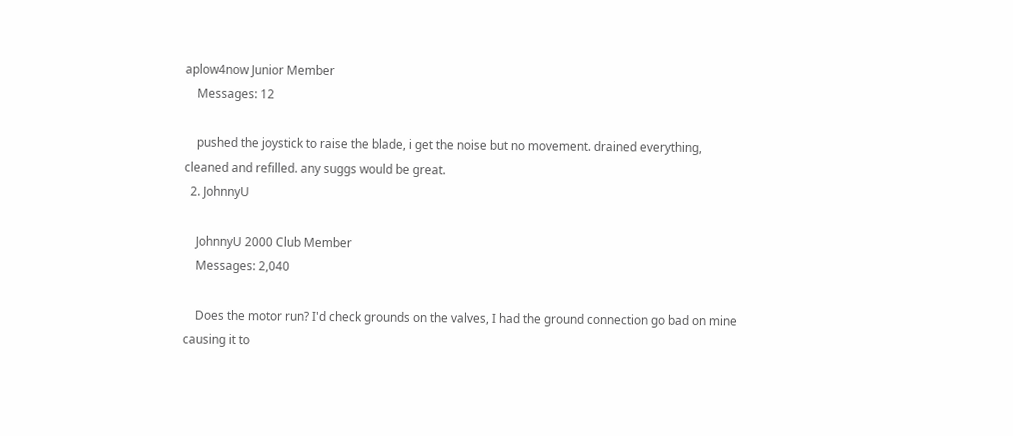aplow4now Junior Member
    Messages: 12

    pushed the joystick to raise the blade, i get the noise but no movement. drained everything, cleaned and refilled. any suggs would be great.
  2. JohnnyU

    JohnnyU 2000 Club Member
    Messages: 2,040

    Does the motor run? I'd check grounds on the valves, I had the ground connection go bad on mine causing it to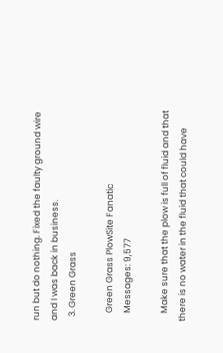run but do nothing. Fixed the faulty ground wire and I was back in business.
  3. Green Grass

    Green Grass PlowSite Fanatic
    Messages: 9,577

    Make sure that the plow is full of fluid and that there is no water in the fluid that could have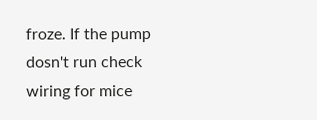froze. If the pump dosn't run check wiring for mice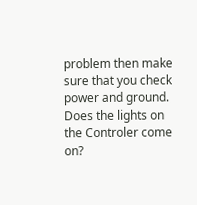problem then make sure that you check power and ground. Does the lights on the Controler come on?